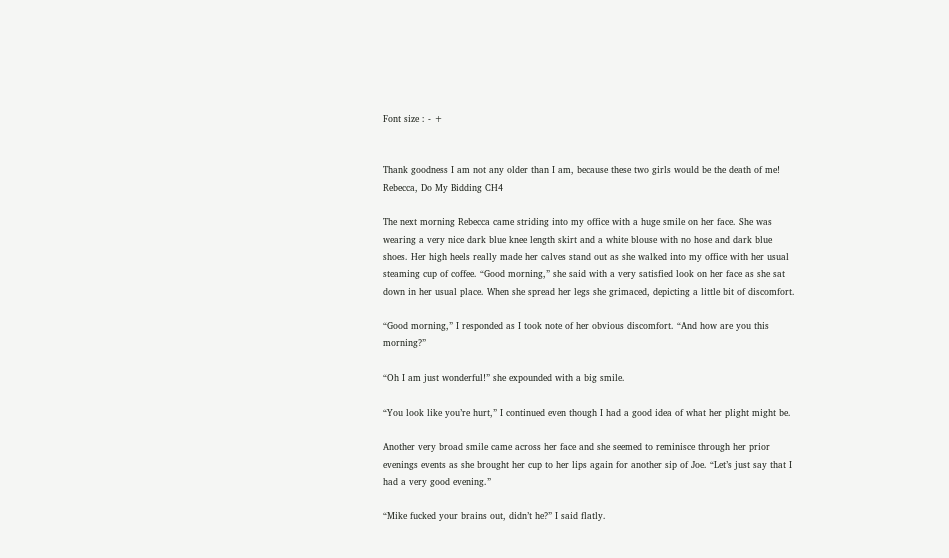Font size : - +


Thank goodness I am not any older than I am, because these two girls would be the death of me!
Rebecca, Do My Bidding CH4

The next morning Rebecca came striding into my office with a huge smile on her face. She was wearing a very nice dark blue knee length skirt and a white blouse with no hose and dark blue shoes. Her high heels really made her calves stand out as she walked into my office with her usual steaming cup of coffee. “Good morning,” she said with a very satisfied look on her face as she sat down in her usual place. When she spread her legs she grimaced, depicting a little bit of discomfort.

“Good morning,” I responded as I took note of her obvious discomfort. “And how are you this morning?”

“Oh I am just wonderful!” she expounded with a big smile.

“You look like you’re hurt,” I continued even though I had a good idea of what her plight might be.

Another very broad smile came across her face and she seemed to reminisce through her prior evenings events as she brought her cup to her lips again for another sip of Joe. “Let’s just say that I had a very good evening.”

“Mike fucked your brains out, didn’t he?” I said flatly.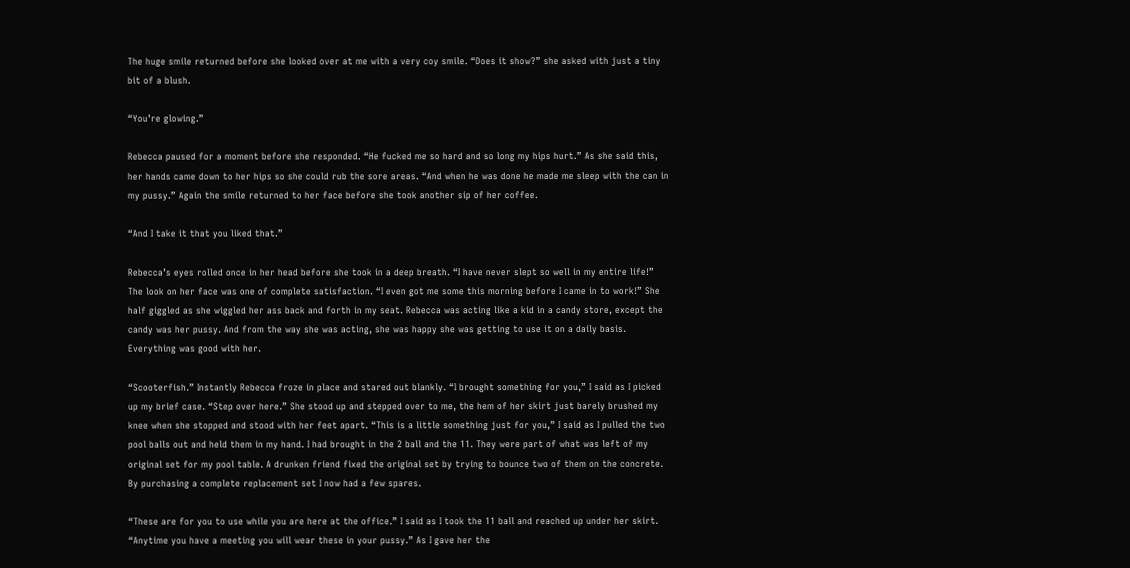The huge smile returned before she looked over at me with a very coy smile. “Does it show?” she asked with just a tiny bit of a blush.

“You’re glowing.”

Rebecca paused for a moment before she responded. “He fucked me so hard and so long my hips hurt.” As she said this, her hands came down to her hips so she could rub the sore areas. “And when he was done he made me sleep with the can in my pussy.” Again the smile returned to her face before she took another sip of her coffee.

“And I take it that you liked that.”

Rebecca’s eyes rolled once in her head before she took in a deep breath. “I have never slept so well in my entire life!” The look on her face was one of complete satisfaction. “I even got me some this morning before I came in to work!” She half giggled as she wiggled her ass back and forth in my seat. Rebecca was acting like a kid in a candy store, except the candy was her pussy. And from the way she was acting, she was happy she was getting to use it on a daily basis. Everything was good with her.

“Scooterfish.” Instantly Rebecca froze in place and stared out blankly. “I brought something for you,” I said as I picked up my brief case. “Step over here.” She stood up and stepped over to me, the hem of her skirt just barely brushed my knee when she stopped and stood with her feet apart. “This is a little something just for you,” I said as I pulled the two pool balls out and held them in my hand. I had brought in the 2 ball and the 11. They were part of what was left of my original set for my pool table. A drunken friend fixed the original set by trying to bounce two of them on the concrete. By purchasing a complete replacement set I now had a few spares.

“These are for you to use while you are here at the office.” I said as I took the 11 ball and reached up under her skirt. “Anytime you have a meeting you will wear these in your pussy.” As I gave her the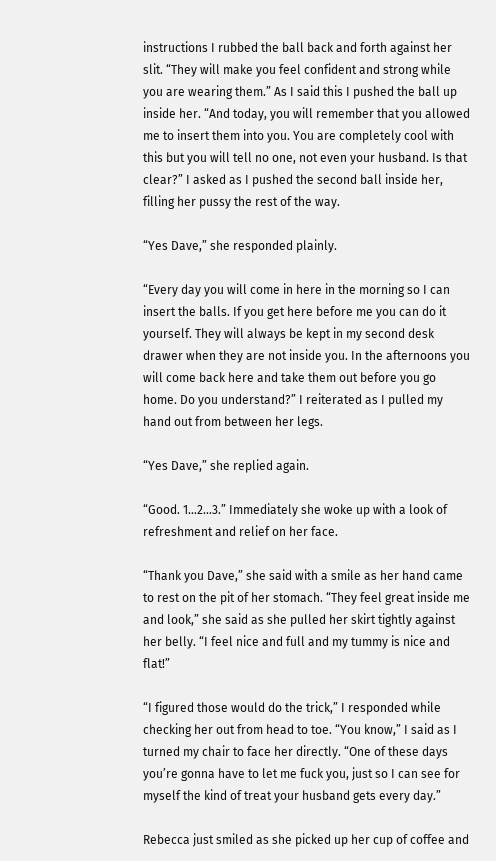instructions I rubbed the ball back and forth against her slit. “They will make you feel confident and strong while you are wearing them.” As I said this I pushed the ball up inside her. “And today, you will remember that you allowed me to insert them into you. You are completely cool with this but you will tell no one, not even your husband. Is that clear?” I asked as I pushed the second ball inside her, filling her pussy the rest of the way.

“Yes Dave,” she responded plainly.

“Every day you will come in here in the morning so I can insert the balls. If you get here before me you can do it yourself. They will always be kept in my second desk drawer when they are not inside you. In the afternoons you will come back here and take them out before you go home. Do you understand?” I reiterated as I pulled my hand out from between her legs.

“Yes Dave,” she replied again.

“Good. 1…2…3.” Immediately she woke up with a look of refreshment and relief on her face.

“Thank you Dave,” she said with a smile as her hand came to rest on the pit of her stomach. “They feel great inside me and look,” she said as she pulled her skirt tightly against her belly. “I feel nice and full and my tummy is nice and flat!”

“I figured those would do the trick,” I responded while checking her out from head to toe. “You know,” I said as I turned my chair to face her directly. “One of these days you’re gonna have to let me fuck you, just so I can see for myself the kind of treat your husband gets every day.”

Rebecca just smiled as she picked up her cup of coffee and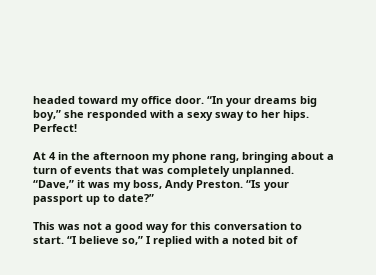headed toward my office door. “In your dreams big boy,” she responded with a sexy sway to her hips. Perfect!

At 4 in the afternoon my phone rang, bringing about a turn of events that was completely unplanned. “Dave,” it was my boss, Andy Preston. “Is your passport up to date?”

This was not a good way for this conversation to start. “I believe so,” I replied with a noted bit of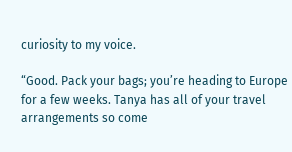curiosity to my voice.

“Good. Pack your bags; you’re heading to Europe for a few weeks. Tanya has all of your travel arrangements so come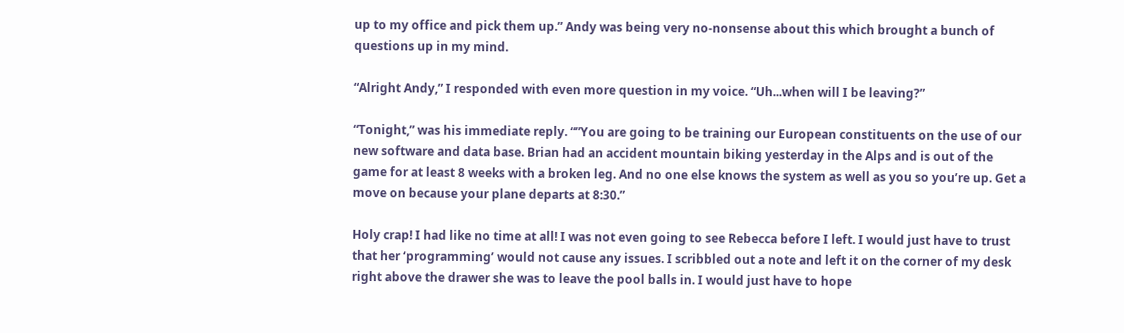up to my office and pick them up.” Andy was being very no-nonsense about this which brought a bunch of questions up in my mind.

“Alright Andy,” I responded with even more question in my voice. “Uh...when will I be leaving?”

“Tonight,” was his immediate reply. “”You are going to be training our European constituents on the use of our new software and data base. Brian had an accident mountain biking yesterday in the Alps and is out of the game for at least 8 weeks with a broken leg. And no one else knows the system as well as you so you’re up. Get a move on because your plane departs at 8:30.”

Holy crap! I had like no time at all! I was not even going to see Rebecca before I left. I would just have to trust that her ‘programming’ would not cause any issues. I scribbled out a note and left it on the corner of my desk right above the drawer she was to leave the pool balls in. I would just have to hope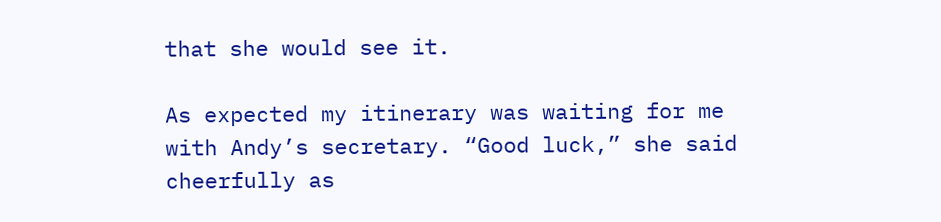that she would see it.

As expected my itinerary was waiting for me with Andy’s secretary. “Good luck,” she said cheerfully as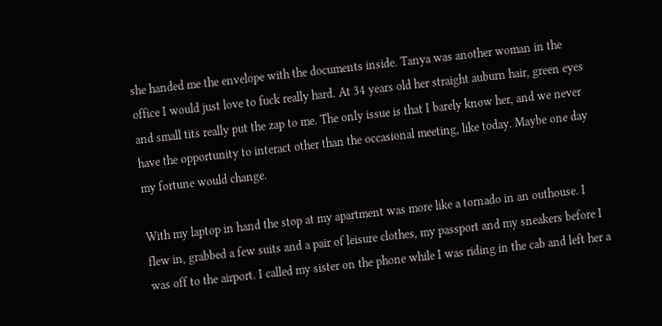she handed me the envelope with the documents inside. Tanya was another woman in the office I would just love to fuck really hard. At 34 years old her straight auburn hair, green eyes and small tits really put the zap to me. The only issue is that I barely know her, and we never have the opportunity to interact other than the occasional meeting, like today. Maybe one day my fortune would change.

With my laptop in hand the stop at my apartment was more like a tornado in an outhouse. I flew in, grabbed a few suits and a pair of leisure clothes, my passport and my sneakers before I was off to the airport. I called my sister on the phone while I was riding in the cab and left her a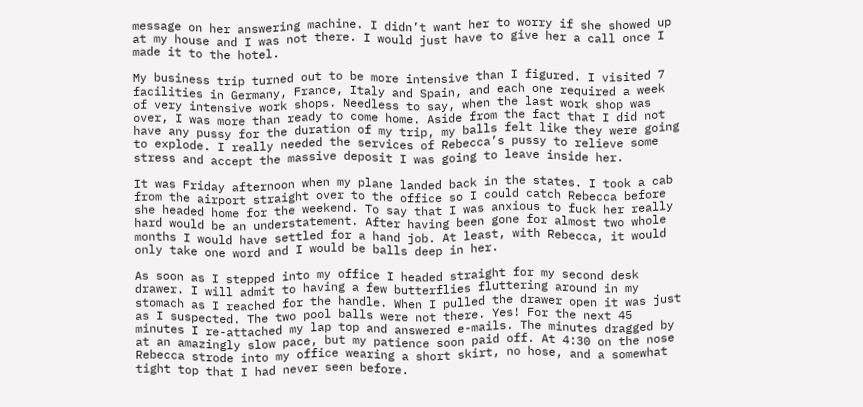message on her answering machine. I didn’t want her to worry if she showed up at my house and I was not there. I would just have to give her a call once I made it to the hotel.

My business trip turned out to be more intensive than I figured. I visited 7 facilities in Germany, France, Italy and Spain, and each one required a week of very intensive work shops. Needless to say, when the last work shop was over, I was more than ready to come home. Aside from the fact that I did not have any pussy for the duration of my trip, my balls felt like they were going to explode. I really needed the services of Rebecca’s pussy to relieve some stress and accept the massive deposit I was going to leave inside her.

It was Friday afternoon when my plane landed back in the states. I took a cab from the airport straight over to the office so I could catch Rebecca before she headed home for the weekend. To say that I was anxious to fuck her really hard would be an understatement. After having been gone for almost two whole months I would have settled for a hand job. At least, with Rebecca, it would only take one word and I would be balls deep in her.

As soon as I stepped into my office I headed straight for my second desk drawer. I will admit to having a few butterflies fluttering around in my stomach as I reached for the handle. When I pulled the drawer open it was just as I suspected. The two pool balls were not there. Yes! For the next 45 minutes I re-attached my lap top and answered e-mails. The minutes dragged by at an amazingly slow pace, but my patience soon paid off. At 4:30 on the nose Rebecca strode into my office wearing a short skirt, no hose, and a somewhat tight top that I had never seen before.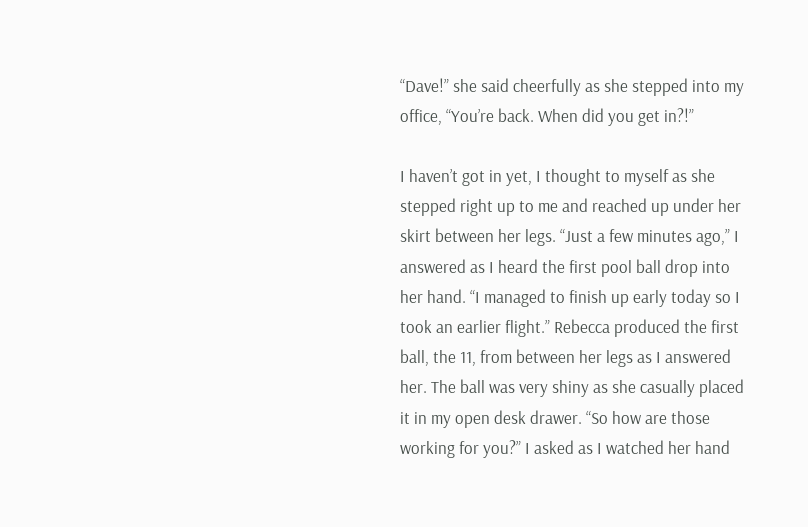“Dave!” she said cheerfully as she stepped into my office, “You’re back. When did you get in?!”

I haven’t got in yet, I thought to myself as she stepped right up to me and reached up under her skirt between her legs. “Just a few minutes ago,” I answered as I heard the first pool ball drop into her hand. “I managed to finish up early today so I took an earlier flight.” Rebecca produced the first ball, the 11, from between her legs as I answered her. The ball was very shiny as she casually placed it in my open desk drawer. “So how are those working for you?” I asked as I watched her hand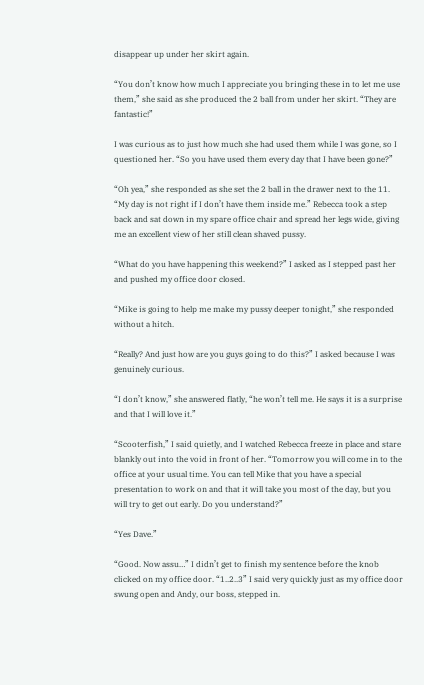disappear up under her skirt again.

“You don’t know how much I appreciate you bringing these in to let me use them,” she said as she produced the 2 ball from under her skirt. “They are fantastic!”

I was curious as to just how much she had used them while I was gone, so I questioned her. “So you have used them every day that I have been gone?”

“Oh yea,” she responded as she set the 2 ball in the drawer next to the 11. “My day is not right if I don’t have them inside me.” Rebecca took a step back and sat down in my spare office chair and spread her legs wide, giving me an excellent view of her still clean shaved pussy.

“What do you have happening this weekend?” I asked as I stepped past her and pushed my office door closed.

“Mike is going to help me make my pussy deeper tonight,” she responded without a hitch.

“Really? And just how are you guys going to do this?” I asked because I was genuinely curious.

“I don’t know,” she answered flatly, “he won’t tell me. He says it is a surprise and that I will love it.”

“Scooterfish,” I said quietly, and I watched Rebecca freeze in place and stare blankly out into the void in front of her. “Tomorrow you will come in to the office at your usual time. You can tell Mike that you have a special presentation to work on and that it will take you most of the day, but you will try to get out early. Do you understand?”

“Yes Dave.”

“Good. Now assu…” I didn’t get to finish my sentence before the knob clicked on my office door. “1..2..3” I said very quickly just as my office door swung open and Andy, our boss, stepped in.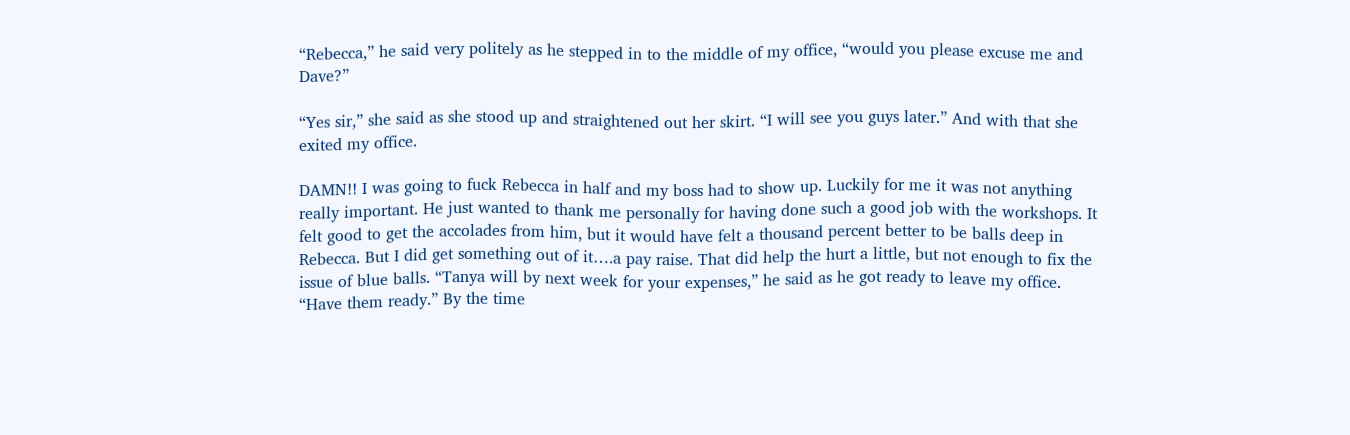“Rebecca,” he said very politely as he stepped in to the middle of my office, “would you please excuse me and Dave?”

“Yes sir,” she said as she stood up and straightened out her skirt. “I will see you guys later.” And with that she exited my office.

DAMN!! I was going to fuck Rebecca in half and my boss had to show up. Luckily for me it was not anything really important. He just wanted to thank me personally for having done such a good job with the workshops. It felt good to get the accolades from him, but it would have felt a thousand percent better to be balls deep in Rebecca. But I did get something out of it….a pay raise. That did help the hurt a little, but not enough to fix the issue of blue balls. “Tanya will by next week for your expenses,” he said as he got ready to leave my office. “Have them ready.” By the time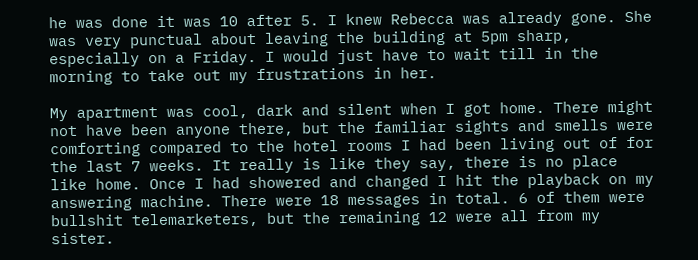he was done it was 10 after 5. I knew Rebecca was already gone. She was very punctual about leaving the building at 5pm sharp, especially on a Friday. I would just have to wait till in the morning to take out my frustrations in her.

My apartment was cool, dark and silent when I got home. There might not have been anyone there, but the familiar sights and smells were comforting compared to the hotel rooms I had been living out of for the last 7 weeks. It really is like they say, there is no place like home. Once I had showered and changed I hit the playback on my answering machine. There were 18 messages in total. 6 of them were bullshit telemarketers, but the remaining 12 were all from my sister.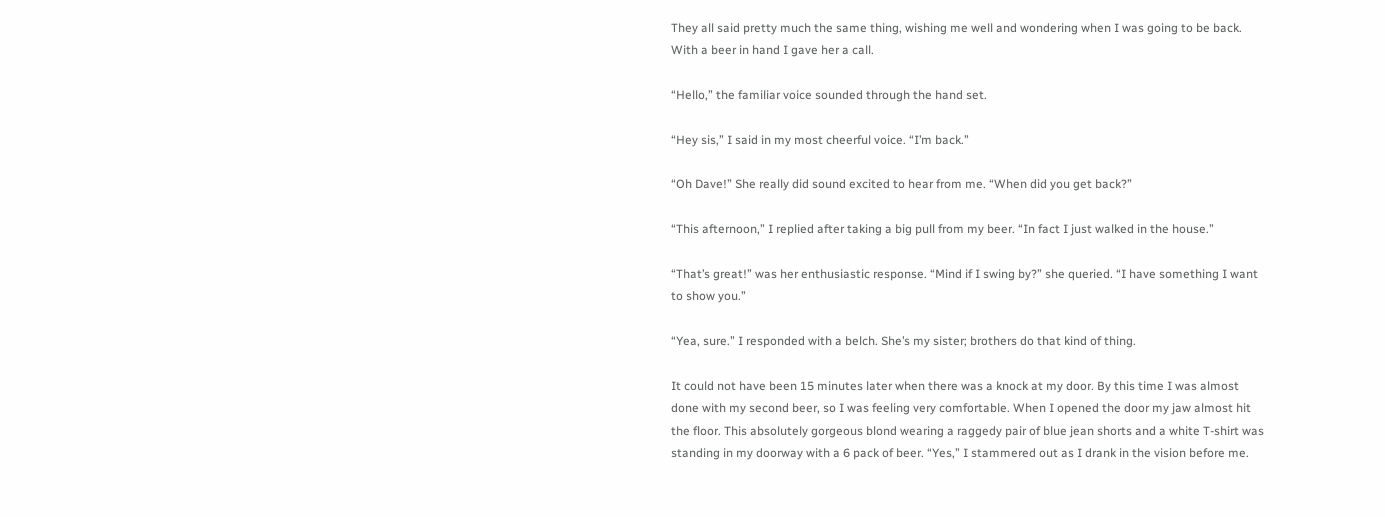They all said pretty much the same thing, wishing me well and wondering when I was going to be back. With a beer in hand I gave her a call.

“Hello,” the familiar voice sounded through the hand set.

“Hey sis,” I said in my most cheerful voice. “I’m back.”

“Oh Dave!” She really did sound excited to hear from me. “When did you get back?”

“This afternoon,” I replied after taking a big pull from my beer. “In fact I just walked in the house.”

“That’s great!” was her enthusiastic response. “Mind if I swing by?” she queried. “I have something I want to show you.”

“Yea, sure.” I responded with a belch. She’s my sister; brothers do that kind of thing.

It could not have been 15 minutes later when there was a knock at my door. By this time I was almost done with my second beer, so I was feeling very comfortable. When I opened the door my jaw almost hit the floor. This absolutely gorgeous blond wearing a raggedy pair of blue jean shorts and a white T-shirt was standing in my doorway with a 6 pack of beer. “Yes,” I stammered out as I drank in the vision before me.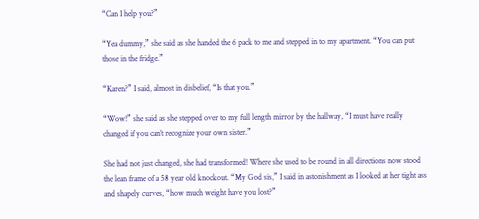“Can I help you?”

“Yea dummy,” she said as she handed the 6 pack to me and stepped in to my apartment. “You can put those in the fridge.”

“Karen?” I said, almost in disbelief, “Is that you.”

“Wow!” she said as she stepped over to my full length mirror by the hallway, “I must have really changed if you can’t recognize your own sister.”

She had not just changed, she had transformed! Where she used to be round in all directions now stood the lean frame of a 58 year old knockout. “My God sis,” I said in astonishment as I looked at her tight ass and shapely curves, “how much weight have you lost?”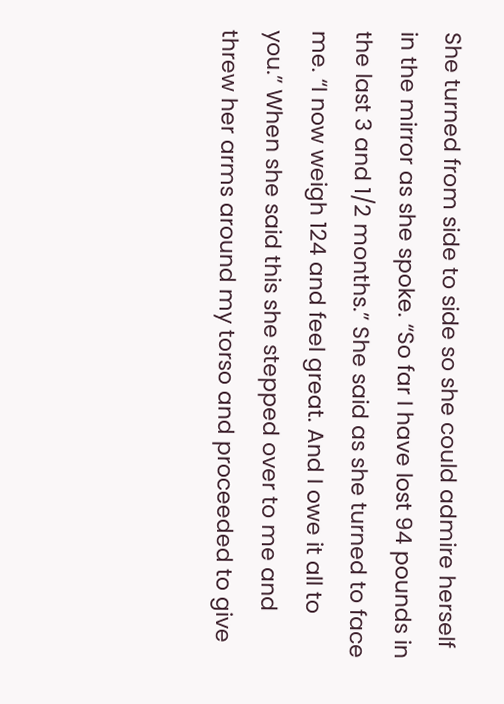She turned from side to side so she could admire herself in the mirror as she spoke. “So far I have lost 94 pounds in the last 3 and 1/2 months.” She said as she turned to face me. “I now weigh 124 and feel great. And I owe it all to you.” When she said this she stepped over to me and threw her arms around my torso and proceeded to give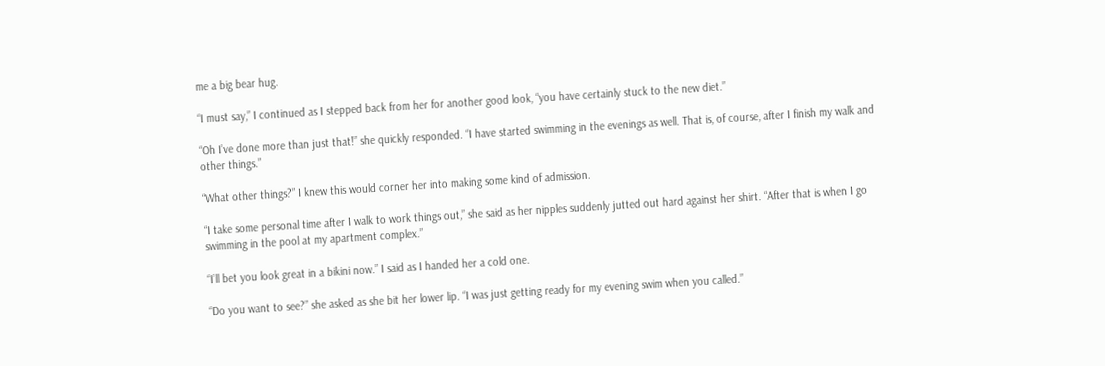me a big bear hug.

“I must say,” I continued as I stepped back from her for another good look, “you have certainly stuck to the new diet.”

“Oh I’ve done more than just that!” she quickly responded. “I have started swimming in the evenings as well. That is, of course, after I finish my walk and other things.”

“What other things?” I knew this would corner her into making some kind of admission.

“I take some personal time after I walk to work things out,” she said as her nipples suddenly jutted out hard against her shirt. “After that is when I go swimming in the pool at my apartment complex.”

“I’ll bet you look great in a bikini now.” I said as I handed her a cold one.

“Do you want to see?” she asked as she bit her lower lip. “I was just getting ready for my evening swim when you called.”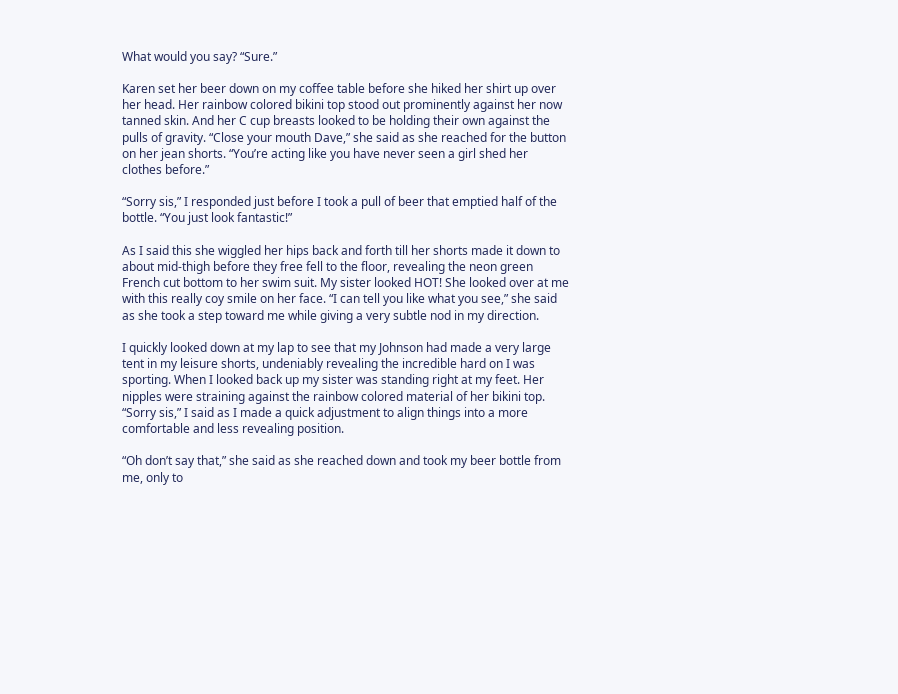What would you say? “Sure.”

Karen set her beer down on my coffee table before she hiked her shirt up over her head. Her rainbow colored bikini top stood out prominently against her now tanned skin. And her C cup breasts looked to be holding their own against the pulls of gravity. “Close your mouth Dave,” she said as she reached for the button on her jean shorts. “You’re acting like you have never seen a girl shed her clothes before.”

“Sorry sis,” I responded just before I took a pull of beer that emptied half of the bottle. “You just look fantastic!”

As I said this she wiggled her hips back and forth till her shorts made it down to about mid-thigh before they free fell to the floor, revealing the neon green French cut bottom to her swim suit. My sister looked HOT! She looked over at me with this really coy smile on her face. “I can tell you like what you see,” she said as she took a step toward me while giving a very subtle nod in my direction.

I quickly looked down at my lap to see that my Johnson had made a very large tent in my leisure shorts, undeniably revealing the incredible hard on I was sporting. When I looked back up my sister was standing right at my feet. Her nipples were straining against the rainbow colored material of her bikini top. “Sorry sis,” I said as I made a quick adjustment to align things into a more comfortable and less revealing position.

“Oh don’t say that,” she said as she reached down and took my beer bottle from me, only to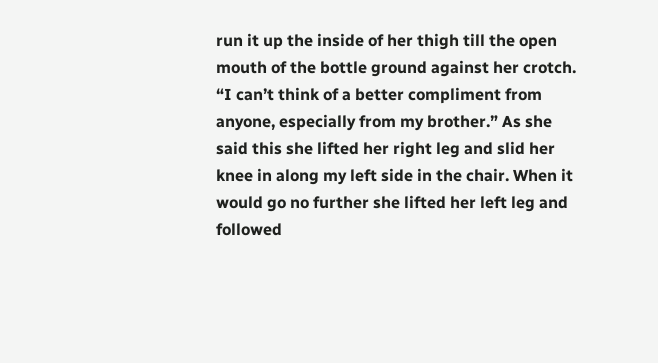run it up the inside of her thigh till the open mouth of the bottle ground against her crotch. “I can’t think of a better compliment from anyone, especially from my brother.” As she said this she lifted her right leg and slid her knee in along my left side in the chair. When it would go no further she lifted her left leg and followed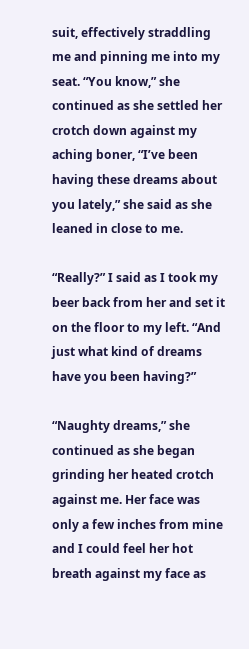suit, effectively straddling me and pinning me into my seat. “You know,” she continued as she settled her crotch down against my aching boner, “I’ve been having these dreams about you lately,” she said as she leaned in close to me.

“Really?” I said as I took my beer back from her and set it on the floor to my left. “And just what kind of dreams have you been having?”

“Naughty dreams,” she continued as she began grinding her heated crotch against me. Her face was only a few inches from mine and I could feel her hot breath against my face as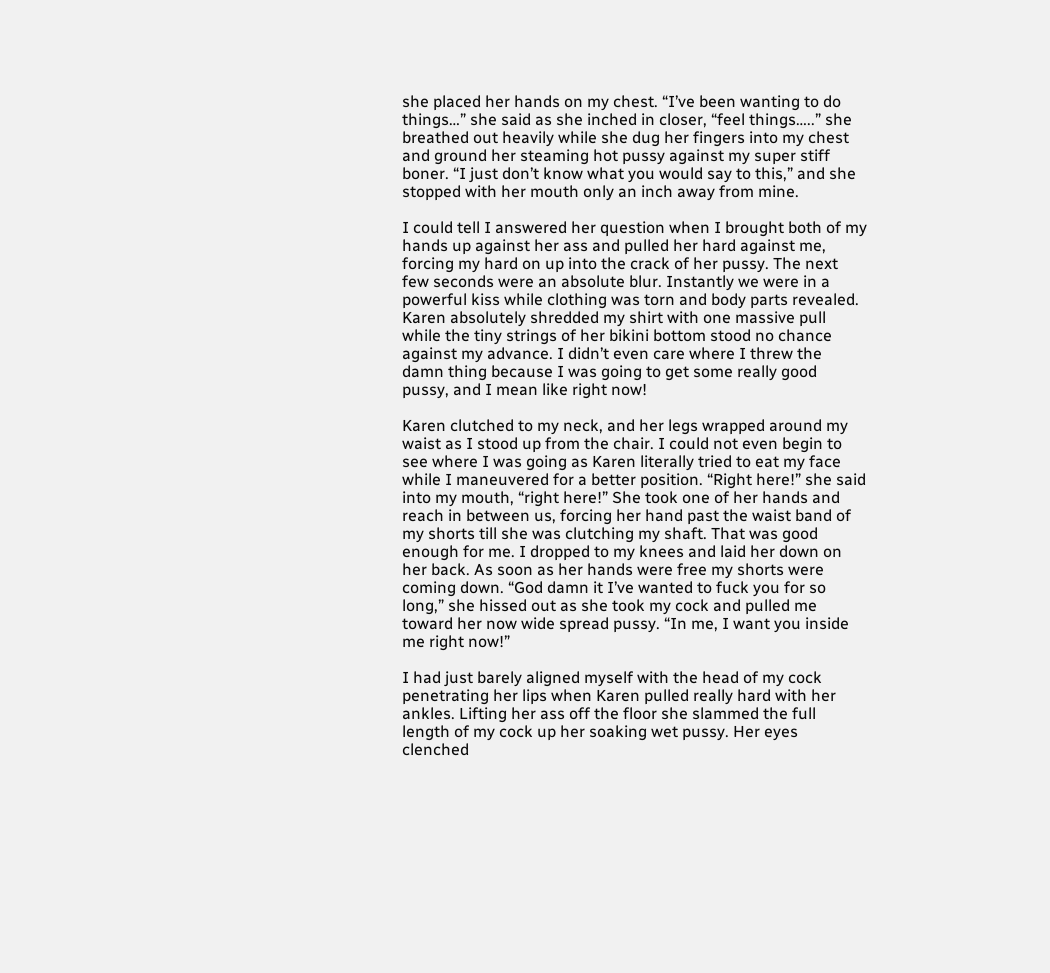she placed her hands on my chest. “I’ve been wanting to do things…” she said as she inched in closer, “feel things…..” she breathed out heavily while she dug her fingers into my chest and ground her steaming hot pussy against my super stiff boner. “I just don’t know what you would say to this,” and she stopped with her mouth only an inch away from mine.

I could tell I answered her question when I brought both of my hands up against her ass and pulled her hard against me, forcing my hard on up into the crack of her pussy. The next few seconds were an absolute blur. Instantly we were in a powerful kiss while clothing was torn and body parts revealed. Karen absolutely shredded my shirt with one massive pull while the tiny strings of her bikini bottom stood no chance against my advance. I didn’t even care where I threw the damn thing because I was going to get some really good pussy, and I mean like right now!

Karen clutched to my neck, and her legs wrapped around my waist as I stood up from the chair. I could not even begin to see where I was going as Karen literally tried to eat my face while I maneuvered for a better position. “Right here!” she said into my mouth, “right here!” She took one of her hands and reach in between us, forcing her hand past the waist band of my shorts till she was clutching my shaft. That was good enough for me. I dropped to my knees and laid her down on her back. As soon as her hands were free my shorts were coming down. “God damn it I’ve wanted to fuck you for so long,” she hissed out as she took my cock and pulled me toward her now wide spread pussy. “In me, I want you inside me right now!”

I had just barely aligned myself with the head of my cock penetrating her lips when Karen pulled really hard with her ankles. Lifting her ass off the floor she slammed the full length of my cock up her soaking wet pussy. Her eyes clenched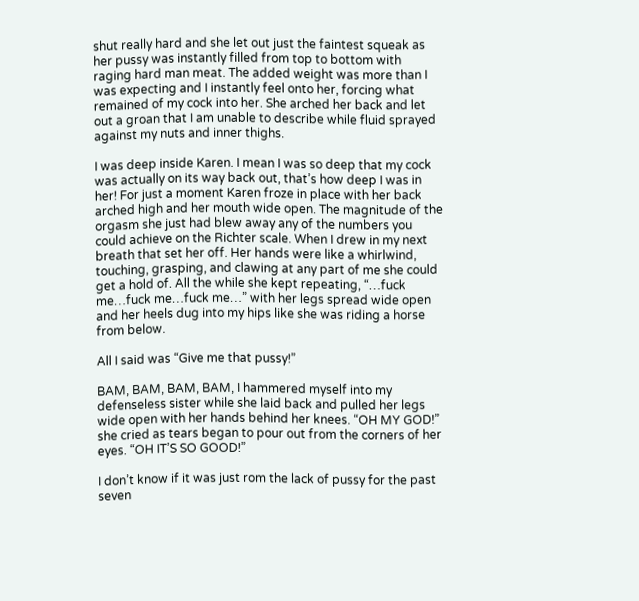shut really hard and she let out just the faintest squeak as her pussy was instantly filled from top to bottom with raging hard man meat. The added weight was more than I was expecting and I instantly feel onto her, forcing what remained of my cock into her. She arched her back and let out a groan that I am unable to describe while fluid sprayed against my nuts and inner thighs.

I was deep inside Karen. I mean I was so deep that my cock was actually on its way back out, that’s how deep I was in her! For just a moment Karen froze in place with her back arched high and her mouth wide open. The magnitude of the orgasm she just had blew away any of the numbers you could achieve on the Richter scale. When I drew in my next breath that set her off. Her hands were like a whirlwind, touching, grasping, and clawing at any part of me she could get a hold of. All the while she kept repeating, “…fuck me…fuck me…fuck me…” with her legs spread wide open and her heels dug into my hips like she was riding a horse from below.

All I said was “Give me that pussy!”

BAM, BAM, BAM, BAM, I hammered myself into my defenseless sister while she laid back and pulled her legs wide open with her hands behind her knees. “OH MY GOD!” she cried as tears began to pour out from the corners of her eyes. “OH IT’S SO GOOD!”

I don’t know if it was just rom the lack of pussy for the past seven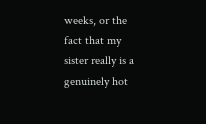weeks, or the fact that my sister really is a genuinely hot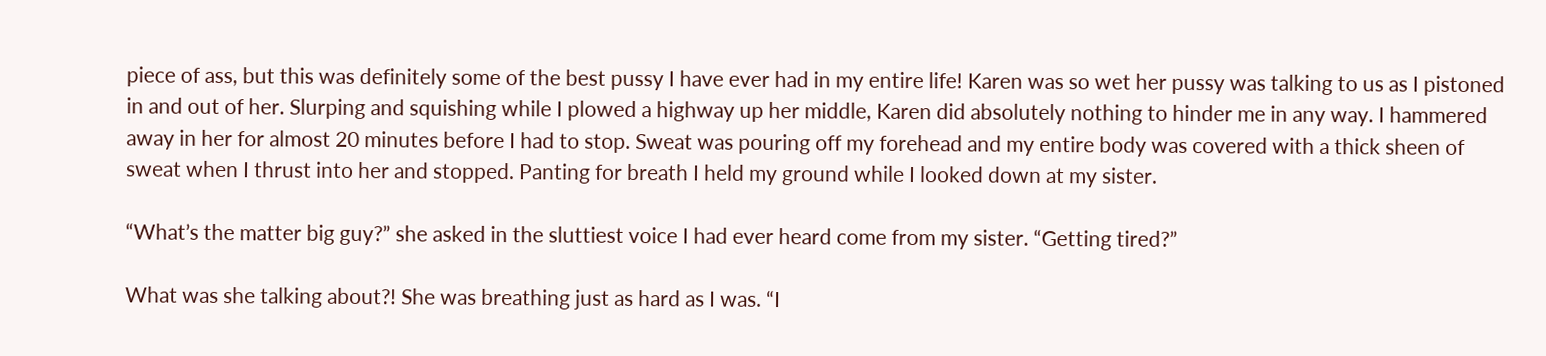piece of ass, but this was definitely some of the best pussy I have ever had in my entire life! Karen was so wet her pussy was talking to us as I pistoned in and out of her. Slurping and squishing while I plowed a highway up her middle, Karen did absolutely nothing to hinder me in any way. I hammered away in her for almost 20 minutes before I had to stop. Sweat was pouring off my forehead and my entire body was covered with a thick sheen of sweat when I thrust into her and stopped. Panting for breath I held my ground while I looked down at my sister.

“What’s the matter big guy?” she asked in the sluttiest voice I had ever heard come from my sister. “Getting tired?”

What was she talking about?! She was breathing just as hard as I was. “I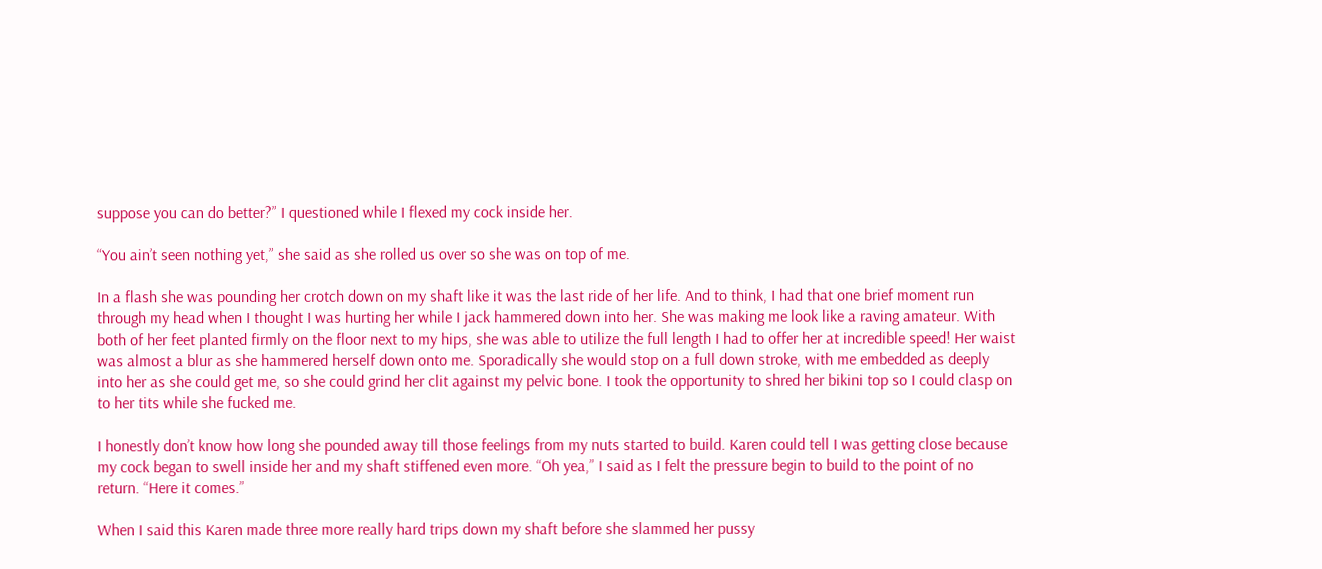suppose you can do better?” I questioned while I flexed my cock inside her.

“You ain’t seen nothing yet,” she said as she rolled us over so she was on top of me.

In a flash she was pounding her crotch down on my shaft like it was the last ride of her life. And to think, I had that one brief moment run through my head when I thought I was hurting her while I jack hammered down into her. She was making me look like a raving amateur. With both of her feet planted firmly on the floor next to my hips, she was able to utilize the full length I had to offer her at incredible speed! Her waist was almost a blur as she hammered herself down onto me. Sporadically she would stop on a full down stroke, with me embedded as deeply into her as she could get me, so she could grind her clit against my pelvic bone. I took the opportunity to shred her bikini top so I could clasp on to her tits while she fucked me.

I honestly don’t know how long she pounded away till those feelings from my nuts started to build. Karen could tell I was getting close because my cock began to swell inside her and my shaft stiffened even more. “Oh yea,” I said as I felt the pressure begin to build to the point of no return. “Here it comes.”

When I said this Karen made three more really hard trips down my shaft before she slammed her pussy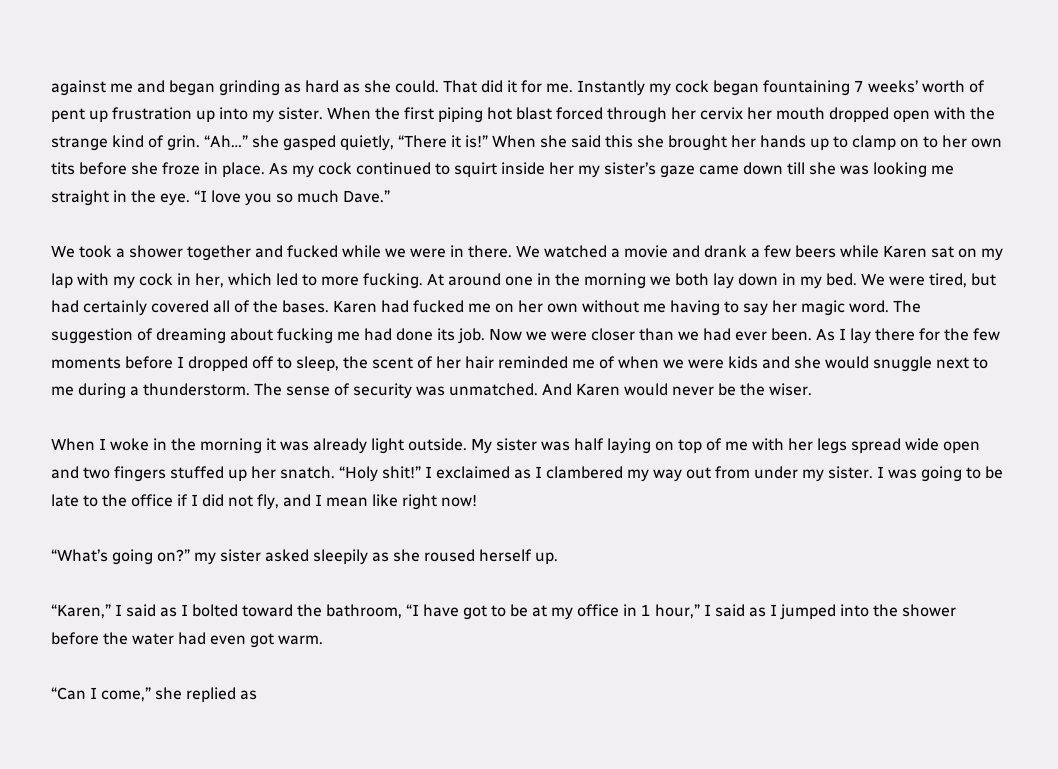against me and began grinding as hard as she could. That did it for me. Instantly my cock began fountaining 7 weeks’ worth of pent up frustration up into my sister. When the first piping hot blast forced through her cervix her mouth dropped open with the strange kind of grin. “Ah…” she gasped quietly, “There it is!” When she said this she brought her hands up to clamp on to her own tits before she froze in place. As my cock continued to squirt inside her my sister’s gaze came down till she was looking me straight in the eye. “I love you so much Dave.”

We took a shower together and fucked while we were in there. We watched a movie and drank a few beers while Karen sat on my lap with my cock in her, which led to more fucking. At around one in the morning we both lay down in my bed. We were tired, but had certainly covered all of the bases. Karen had fucked me on her own without me having to say her magic word. The suggestion of dreaming about fucking me had done its job. Now we were closer than we had ever been. As I lay there for the few moments before I dropped off to sleep, the scent of her hair reminded me of when we were kids and she would snuggle next to me during a thunderstorm. The sense of security was unmatched. And Karen would never be the wiser.

When I woke in the morning it was already light outside. My sister was half laying on top of me with her legs spread wide open and two fingers stuffed up her snatch. “Holy shit!” I exclaimed as I clambered my way out from under my sister. I was going to be late to the office if I did not fly, and I mean like right now!

“What’s going on?” my sister asked sleepily as she roused herself up.

“Karen,” I said as I bolted toward the bathroom, “I have got to be at my office in 1 hour,” I said as I jumped into the shower before the water had even got warm.

“Can I come,” she replied as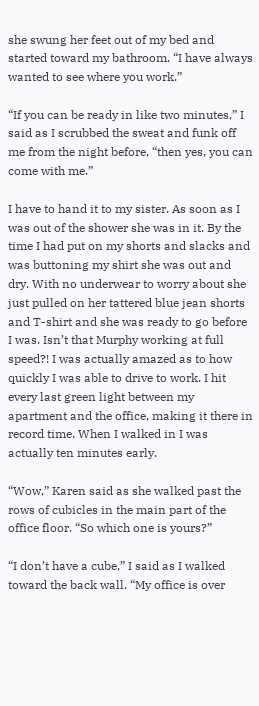she swung her feet out of my bed and started toward my bathroom. “I have always wanted to see where you work.”

“If you can be ready in like two minutes,” I said as I scrubbed the sweat and funk off me from the night before, “then yes, you can come with me.”

I have to hand it to my sister. As soon as I was out of the shower she was in it. By the time I had put on my shorts and slacks and was buttoning my shirt she was out and dry. With no underwear to worry about she just pulled on her tattered blue jean shorts and T-shirt and she was ready to go before I was. Isn’t that Murphy working at full speed?! I was actually amazed as to how quickly I was able to drive to work. I hit every last green light between my apartment and the office, making it there in record time. When I walked in I was actually ten minutes early.

“Wow,” Karen said as she walked past the rows of cubicles in the main part of the office floor. “So which one is yours?”

“I don’t have a cube,” I said as I walked toward the back wall. “My office is over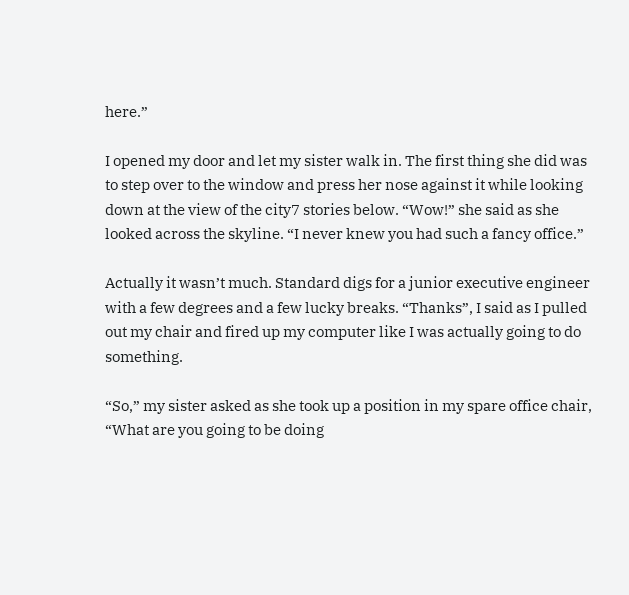here.”

I opened my door and let my sister walk in. The first thing she did was to step over to the window and press her nose against it while looking down at the view of the city7 stories below. “Wow!” she said as she looked across the skyline. “I never knew you had such a fancy office.”

Actually it wasn’t much. Standard digs for a junior executive engineer with a few degrees and a few lucky breaks. “Thanks”, I said as I pulled out my chair and fired up my computer like I was actually going to do something.

“So,” my sister asked as she took up a position in my spare office chair, “What are you going to be doing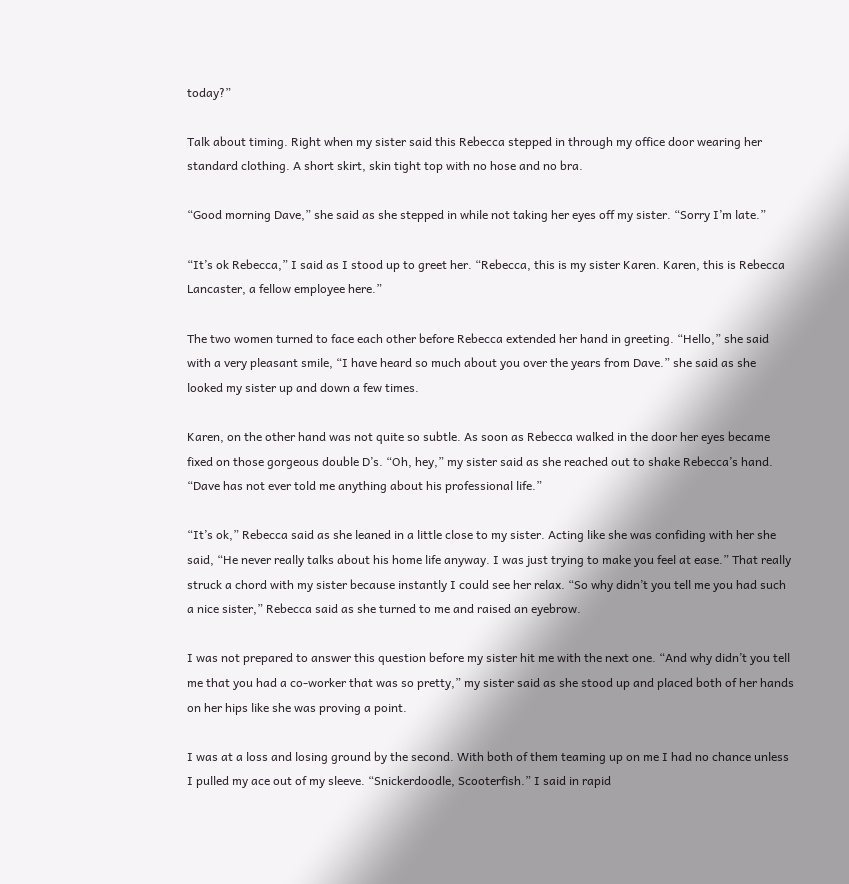today?”

Talk about timing. Right when my sister said this Rebecca stepped in through my office door wearing her standard clothing. A short skirt, skin tight top with no hose and no bra.

“Good morning Dave,” she said as she stepped in while not taking her eyes off my sister. “Sorry I’m late.”

“It’s ok Rebecca,” I said as I stood up to greet her. “Rebecca, this is my sister Karen. Karen, this is Rebecca Lancaster, a fellow employee here.”

The two women turned to face each other before Rebecca extended her hand in greeting. “Hello,” she said with a very pleasant smile, “I have heard so much about you over the years from Dave.” she said as she looked my sister up and down a few times.

Karen, on the other hand was not quite so subtle. As soon as Rebecca walked in the door her eyes became fixed on those gorgeous double D’s. “Oh, hey,” my sister said as she reached out to shake Rebecca’s hand. “Dave has not ever told me anything about his professional life.”

“It’s ok,” Rebecca said as she leaned in a little close to my sister. Acting like she was confiding with her she said, “He never really talks about his home life anyway. I was just trying to make you feel at ease.” That really struck a chord with my sister because instantly I could see her relax. “So why didn’t you tell me you had such a nice sister,” Rebecca said as she turned to me and raised an eyebrow.

I was not prepared to answer this question before my sister hit me with the next one. “And why didn’t you tell me that you had a co-worker that was so pretty,” my sister said as she stood up and placed both of her hands on her hips like she was proving a point.

I was at a loss and losing ground by the second. With both of them teaming up on me I had no chance unless I pulled my ace out of my sleeve. “Snickerdoodle, Scooterfish.” I said in rapid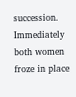succession. Immediately both women froze in place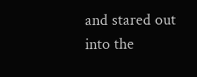and stared out into the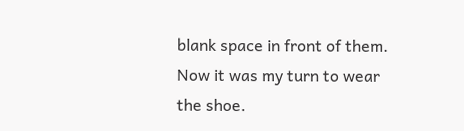blank space in front of them. Now it was my turn to wear the shoe.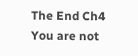The End Ch4
You are not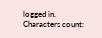logged in.
Characters count: